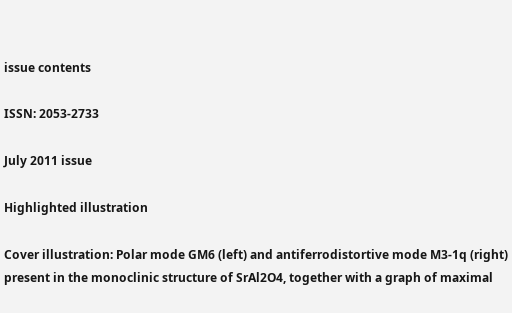issue contents

ISSN: 2053-2733

July 2011 issue

Highlighted illustration

Cover illustration: Polar mode GM6 (left) and antiferrodistortive mode M3-1q (right) present in the monoclinic structure of SrAl2O4, together with a graph of maximal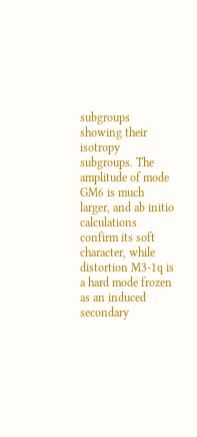subgroups showing their isotropy subgroups. The amplitude of mode GM6 is much larger, and ab initio calculations confirm its soft character, while distortion M3-1q is a hard mode frozen as an induced secondary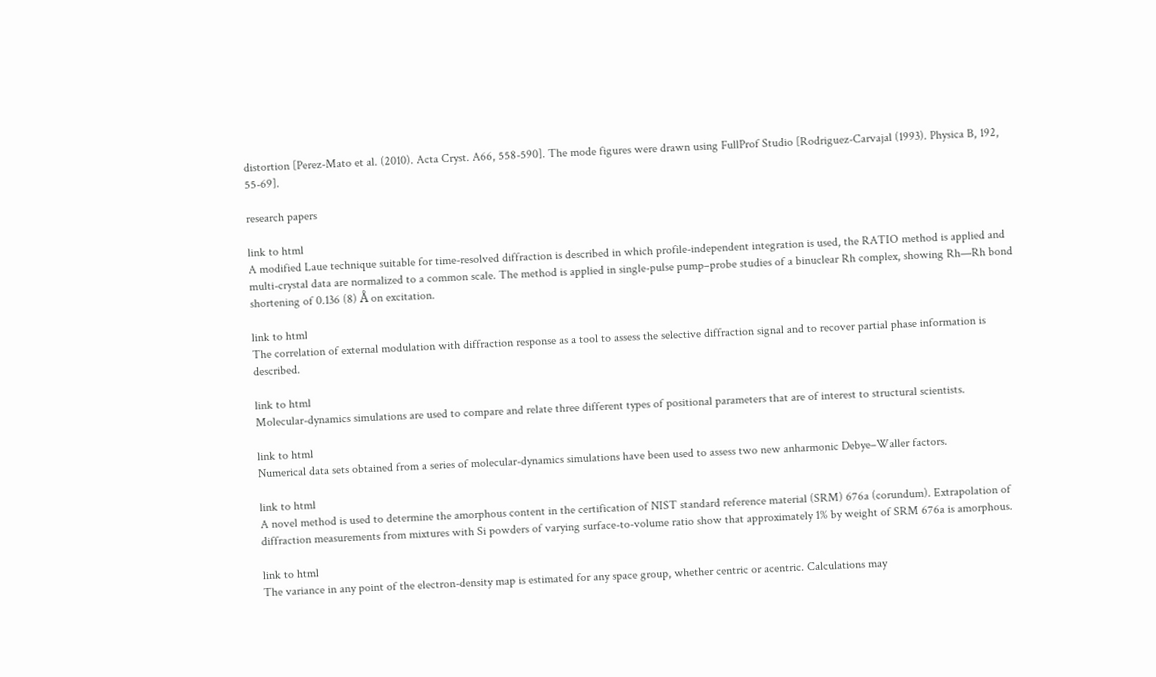distortion [Perez-Mato et al. (2010). Acta Cryst. A66, 558-590]. The mode figures were drawn using FullProf Studio [Rodriguez-Carvajal (1993). Physica B, 192, 55-69].

research papers

link to html
A modified Laue technique suitable for time-resolved diffraction is described in which profile-independent integration is used, the RATIO method is applied and multi-crystal data are normalized to a common scale. The method is applied in single-pulse pump–probe studies of a binuclear Rh complex, showing Rh—Rh bond shortening of 0.136 (8) Å on excitation.

link to html
The correlation of external modulation with diffraction response as a tool to assess the selective diffraction signal and to recover partial phase information is described.

link to html
Molecular-dynamics simulations are used to compare and relate three different types of positional parameters that are of interest to structural scientists.

link to html
Numerical data sets obtained from a series of molecular-dynamics simulations have been used to assess two new anharmonic Debye–Waller factors.

link to html
A novel method is used to determine the amorphous content in the certification of NIST standard reference material (SRM) 676a (corundum). Extrapolation of diffraction measurements from mixtures with Si powders of varying surface-to-volume ratio show that approximately 1% by weight of SRM 676a is amorphous.

link to html
The variance in any point of the electron-density map is estimated for any space group, whether centric or acentric. Calculations may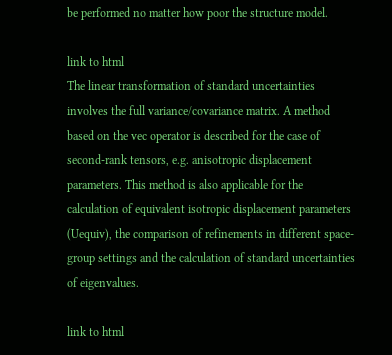be performed no matter how poor the structure model.

link to html
The linear transformation of standard uncertainties involves the full variance/covariance matrix. A method based on the vec operator is described for the case of second-rank tensors, e.g. anisotropic displacement parameters. This method is also applicable for the calculation of equivalent isotropic displacement parameters (Uequiv), the comparison of refinements in different space-group settings and the calculation of standard uncertainties of eigenvalues.

link to html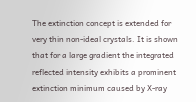The extinction concept is extended for very thin non-ideal crystals. It is shown that for a large gradient the integrated reflected intensity exhibits a prominent extinction minimum caused by X-ray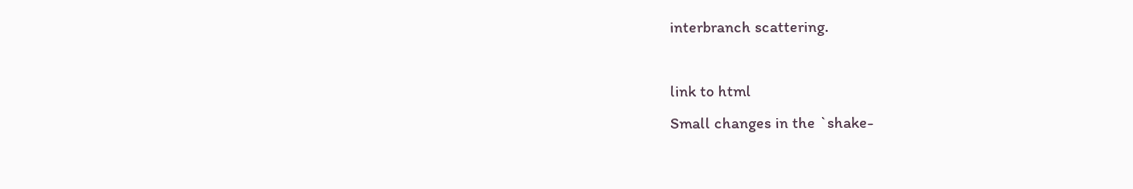interbranch scattering.

link to html
Small changes in the `shake-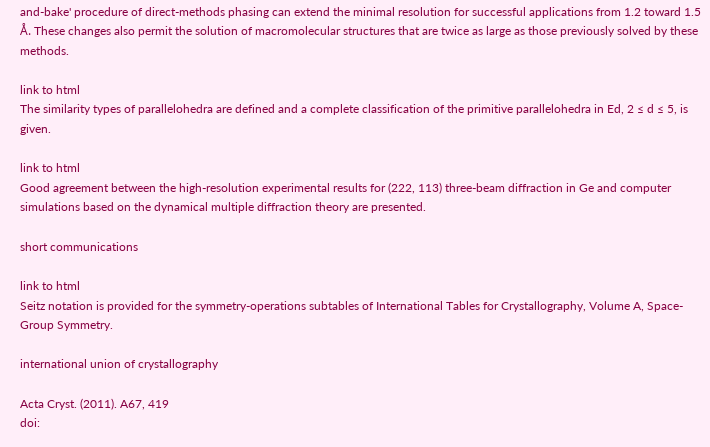and-bake' procedure of direct-methods phasing can extend the minimal resolution for successful applications from 1.2 toward 1.5 Å. These changes also permit the solution of macromolecular structures that are twice as large as those previously solved by these methods.

link to html
The similarity types of parallelohedra are defined and a complete classification of the primitive parallelohedra in Ed, 2 ≤ d ≤ 5, is given.

link to html
Good agreement between the high-resolution experimental results for (222, 113) three-beam diffraction in Ge and computer simulations based on the dynamical multiple diffraction theory are presented.

short communications

link to html
Seitz notation is provided for the symmetry-operations subtables of International Tables for Crystallography, Volume A, Space-Group Symmetry.

international union of crystallography

Acta Cryst. (2011). A67, 419
doi: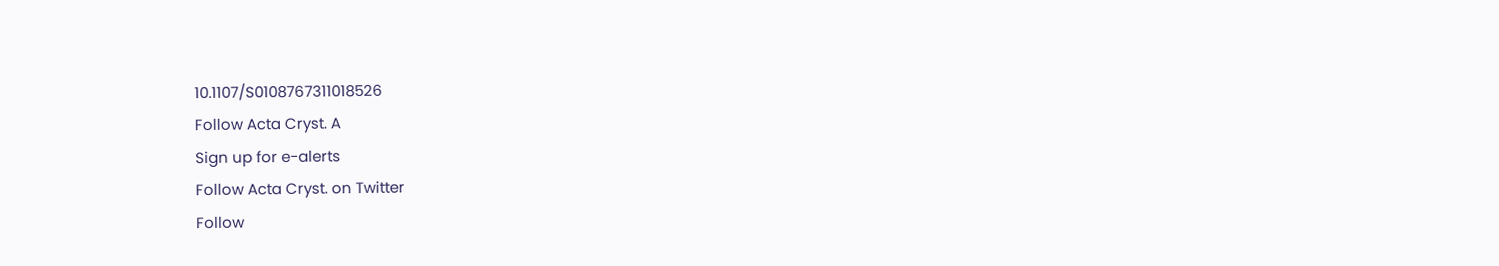10.1107/S0108767311018526
Follow Acta Cryst. A
Sign up for e-alerts
Follow Acta Cryst. on Twitter
Follow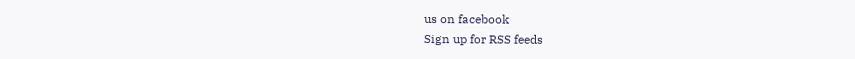us on facebook
Sign up for RSS feeds